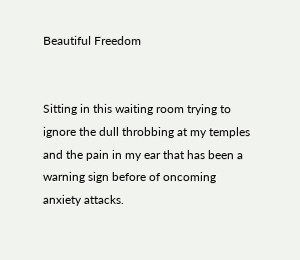Beautiful Freedom


Sitting in this waiting room trying to ignore the dull throbbing at my temples and the pain in my ear that has been a warning sign before of oncoming anxiety attacks.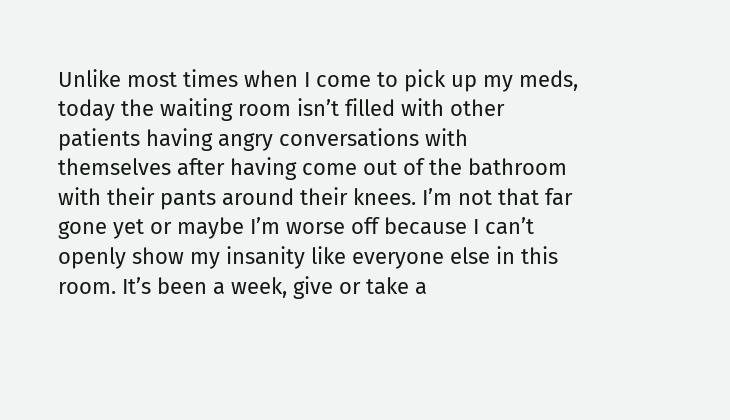Unlike most times when I come to pick up my meds, today the waiting room isn’t filled with other patients having angry conversations with themselves after having come out of the bathroom with their pants around their knees. I’m not that far gone yet or maybe I’m worse off because I can’t openly show my insanity like everyone else in this room. It’s been a week, give or take a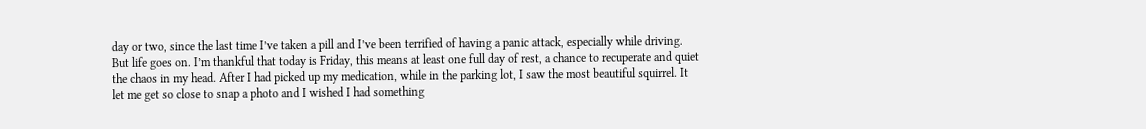day or two, since the last time I’ve taken a pill and I’ve been terrified of having a panic attack, especially while driving. But life goes on. I’m thankful that today is Friday, this means at least one full day of rest, a chance to recuperate and quiet the chaos in my head. After I had picked up my medication, while in the parking lot, I saw the most beautiful squirrel. It let me get so close to snap a photo and I wished I had something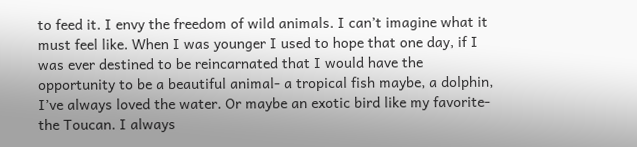to feed it. I envy the freedom of wild animals. I can’t imagine what it must feel like. When I was younger I used to hope that one day, if I was ever destined to be reincarnated that I would have the opportunity to be a beautiful animal- a tropical fish maybe, a dolphin, I’ve always loved the water. Or maybe an exotic bird like my favorite- the Toucan. I always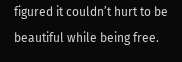figured it couldn’t hurt to be beautiful while being free.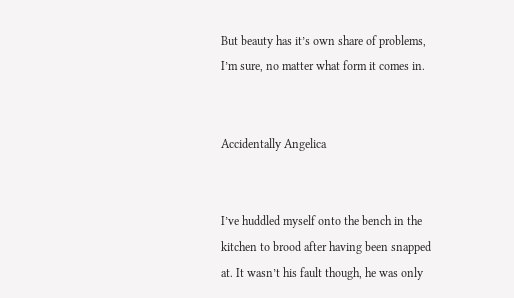But beauty has it’s own share of problems, I’m sure, no matter what form it comes in.


Accidentally Angelica


I’ve huddled myself onto the bench in the kitchen to brood after having been snapped at. It wasn’t his fault though, he was only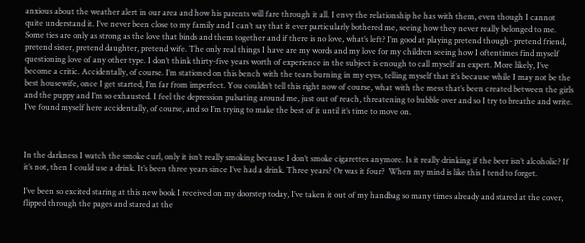anxious about the weather alert in our area and how his parents will fare through it all. I envy the relationship he has with them, even though I cannot quite understand it. I’ve never been close to my family and I can’t say that it ever particularly bothered me, seeing how they never really belonged to me. Some ties are only as strong as the love that binds and them together and if there is no love, what’s left? I’m good at playing pretend though- pretend friend, pretend sister, pretend daughter, pretend wife. The only real things I have are my words and my love for my children seeing how I oftentimes find myself questioning love of any other type. I don’t think thirty-five years worth of experience in the subject is enough to call myself an expert. More likely, I’ve become a critic. Accidentally, of course. I’m stationed on this bench with the tears burning in my eyes, telling myself that it’s because while I may not be the best housewife, once I get started, I’m far from imperfect. You couldn’t tell this right now of course, what with the mess that’s been created between the girls and the puppy and I’m so exhausted. I feel the depression pulsating around me, just out of reach, threatening to bubble over and so I try to breathe and write. I’ve found myself here accidentally, of course, and so I’m trying to make the best of it until it’s time to move on.



In the darkness I watch the smoke curl, only it isn’t really smoking because I don’t smoke cigarettes anymore. Is it really drinking if the beer isn’t alcoholic? If it’s not, then I could use a drink. It’s been three years since I’ve had a drink. Three years? Or was it four?  When my mind is like this I tend to forget.

I’ve been so excited staring at this new book I received on my doorstep today, I’ve taken it out of my handbag so many times already and stared at the cover, flipped through the pages and stared at the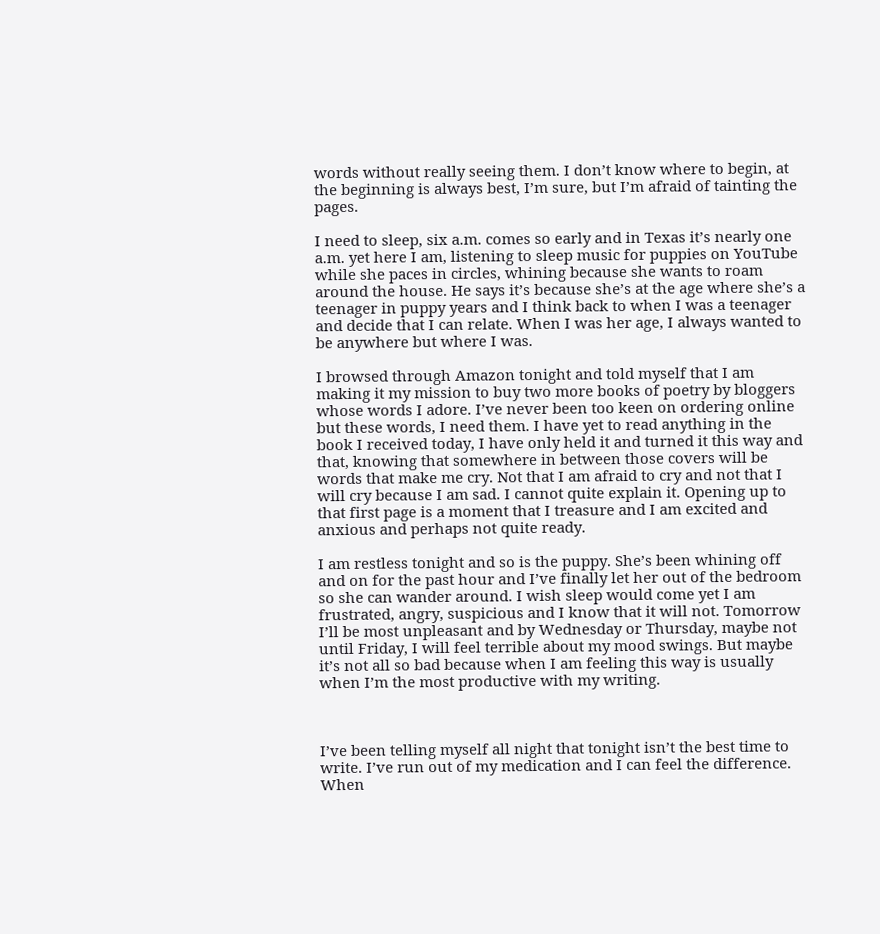words without really seeing them. I don’t know where to begin, at the beginning is always best, I’m sure, but I’m afraid of tainting the pages.

I need to sleep, six a.m. comes so early and in Texas it’s nearly one a.m. yet here I am, listening to sleep music for puppies on YouTube while she paces in circles, whining because she wants to roam around the house. He says it’s because she’s at the age where she’s a teenager in puppy years and I think back to when I was a teenager and decide that I can relate. When I was her age, I always wanted to be anywhere but where I was.

I browsed through Amazon tonight and told myself that I am making it my mission to buy two more books of poetry by bloggers whose words I adore. I’ve never been too keen on ordering online but these words, I need them. I have yet to read anything in the book I received today, I have only held it and turned it this way and that, knowing that somewhere in between those covers will be words that make me cry. Not that I am afraid to cry and not that I will cry because I am sad. I cannot quite explain it. Opening up to that first page is a moment that I treasure and I am excited and anxious and perhaps not quite ready.

I am restless tonight and so is the puppy. She’s been whining off and on for the past hour and I’ve finally let her out of the bedroom so she can wander around. I wish sleep would come yet I am frustrated, angry, suspicious and I know that it will not. Tomorrow I’ll be most unpleasant and by Wednesday or Thursday, maybe not until Friday, I will feel terrible about my mood swings. But maybe it’s not all so bad because when I am feeling this way is usually when I’m the most productive with my writing.



I’ve been telling myself all night that tonight isn’t the best time to write. I’ve run out of my medication and I can feel the difference. When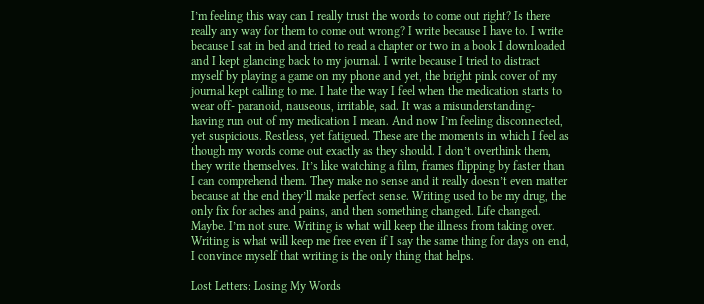I’m feeling this way can I really trust the words to come out right? Is there really any way for them to come out wrong? I write because I have to. I write because I sat in bed and tried to read a chapter or two in a book I downloaded and I kept glancing back to my journal. I write because I tried to distract myself by playing a game on my phone and yet, the bright pink cover of my journal kept calling to me. I hate the way I feel when the medication starts to wear off- paranoid, nauseous, irritable, sad. It was a misunderstanding- having run out of my medication I mean. And now I’m feeling disconnected, yet suspicious. Restless, yet fatigued. These are the moments in which I feel as though my words come out exactly as they should. I don’t overthink them, they write themselves. It’s like watching a film, frames flipping by faster than I can comprehend them. They make no sense and it really doesn’t even matter because at the end they’ll make perfect sense. Writing used to be my drug, the only fix for aches and pains, and then something changed. Life changed. Maybe. I’m not sure. Writing is what will keep the illness from taking over. Writing is what will keep me free even if I say the same thing for days on end, I convince myself that writing is the only thing that helps.

Lost Letters: Losing My Words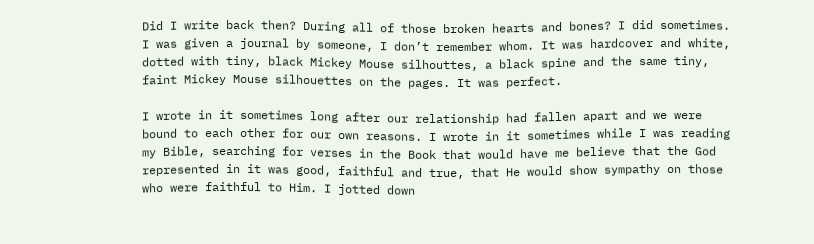Did I write back then? During all of those broken hearts and bones? I did sometimes. I was given a journal by someone, I don’t remember whom. It was hardcover and white, dotted with tiny, black Mickey Mouse silhouttes, a black spine and the same tiny, faint Mickey Mouse silhouettes on the pages. It was perfect.

I wrote in it sometimes long after our relationship had fallen apart and we were bound to each other for our own reasons. I wrote in it sometimes while I was reading my Bible, searching for verses in the Book that would have me believe that the God represented in it was good, faithful and true, that He would show sympathy on those who were faithful to Him. I jotted down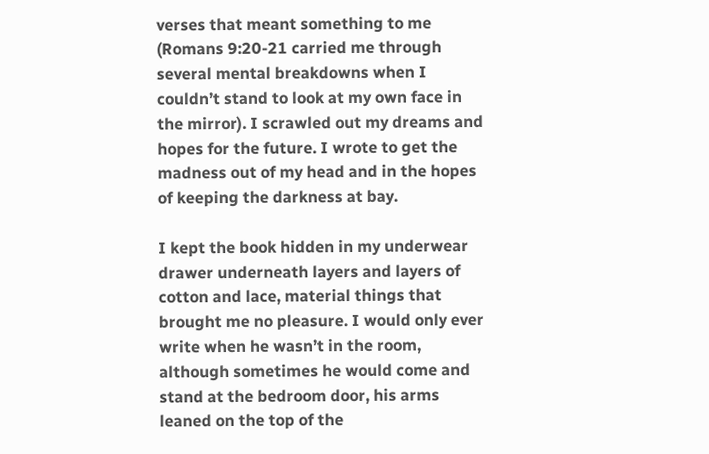verses that meant something to me (Romans 9:20-21 carried me through several mental breakdowns when I couldn’t stand to look at my own face in the mirror). I scrawled out my dreams and hopes for the future. I wrote to get the madness out of my head and in the hopes of keeping the darkness at bay.

I kept the book hidden in my underwear drawer underneath layers and layers of cotton and lace, material things that brought me no pleasure. I would only ever write when he wasn’t in the room, although sometimes he would come and stand at the bedroom door, his arms leaned on the top of the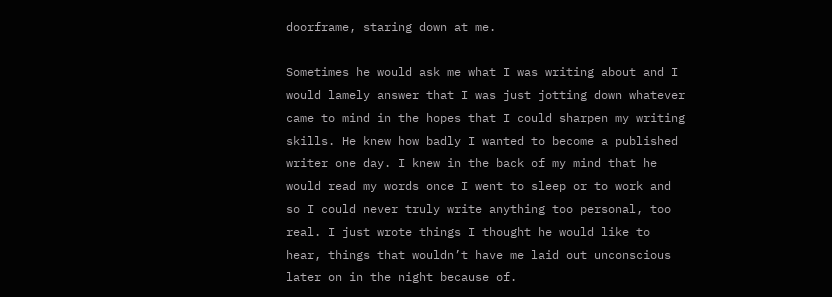doorframe, staring down at me.

Sometimes he would ask me what I was writing about and I would lamely answer that I was just jotting down whatever came to mind in the hopes that I could sharpen my writing skills. He knew how badly I wanted to become a published writer one day. I knew in the back of my mind that he would read my words once I went to sleep or to work and so I could never truly write anything too personal, too real. I just wrote things I thought he would like to hear, things that wouldn’t have me laid out unconscious later on in the night because of.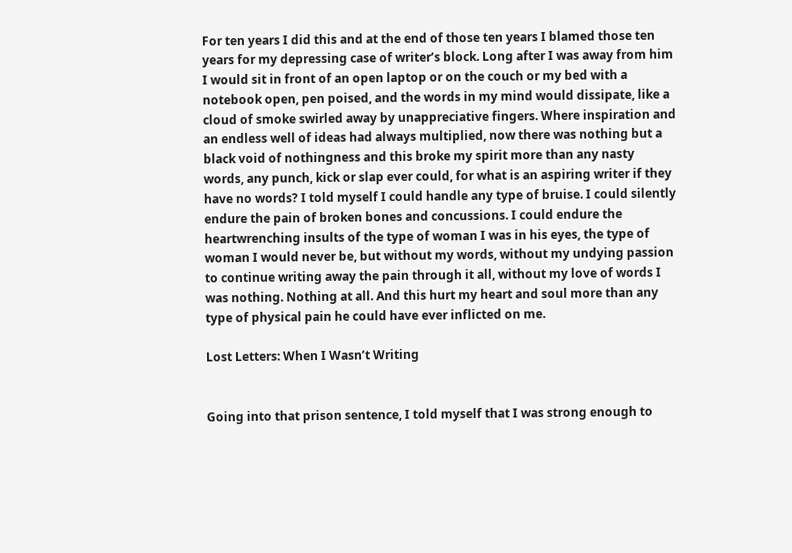For ten years I did this and at the end of those ten years I blamed those ten years for my depressing case of writer’s block. Long after I was away from him I would sit in front of an open laptop or on the couch or my bed with a notebook open, pen poised, and the words in my mind would dissipate, like a cloud of smoke swirled away by unappreciative fingers. Where inspiration and an endless well of ideas had always multiplied, now there was nothing but a black void of nothingness and this broke my spirit more than any nasty words, any punch, kick or slap ever could, for what is an aspiring writer if they have no words? I told myself I could handle any type of bruise. I could silently endure the pain of broken bones and concussions. I could endure the heartwrenching insults of the type of woman I was in his eyes, the type of woman I would never be, but without my words, without my undying passion to continue writing away the pain through it all, without my love of words I was nothing. Nothing at all. And this hurt my heart and soul more than any type of physical pain he could have ever inflicted on me.

Lost Letters: When I Wasn’t Writing


Going into that prison sentence, I told myself that I was strong enough to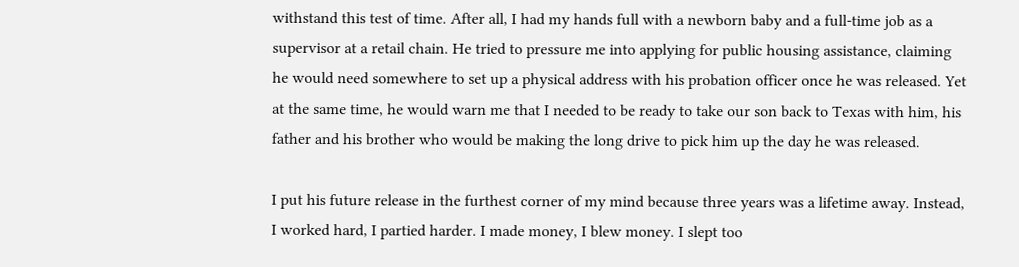withstand this test of time. After all, I had my hands full with a newborn baby and a full-time job as a supervisor at a retail chain. He tried to pressure me into applying for public housing assistance, claiming he would need somewhere to set up a physical address with his probation officer once he was released. Yet at the same time, he would warn me that I needed to be ready to take our son back to Texas with him, his father and his brother who would be making the long drive to pick him up the day he was released.

I put his future release in the furthest corner of my mind because three years was a lifetime away. Instead, I worked hard, I partied harder. I made money, I blew money. I slept too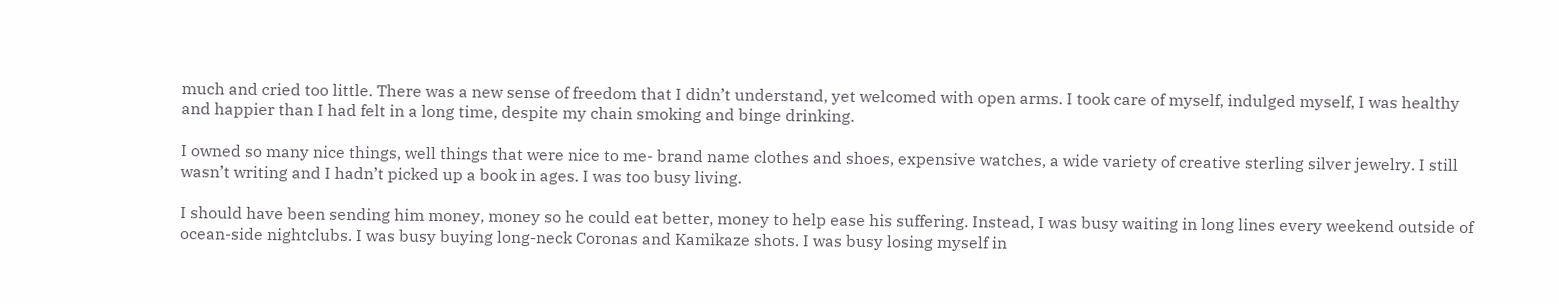much and cried too little. There was a new sense of freedom that I didn’t understand, yet welcomed with open arms. I took care of myself, indulged myself, I was healthy and happier than I had felt in a long time, despite my chain smoking and binge drinking.

I owned so many nice things, well things that were nice to me- brand name clothes and shoes, expensive watches, a wide variety of creative sterling silver jewelry. I still wasn’t writing and I hadn’t picked up a book in ages. I was too busy living.

I should have been sending him money, money so he could eat better, money to help ease his suffering. Instead, I was busy waiting in long lines every weekend outside of ocean-side nightclubs. I was busy buying long-neck Coronas and Kamikaze shots. I was busy losing myself in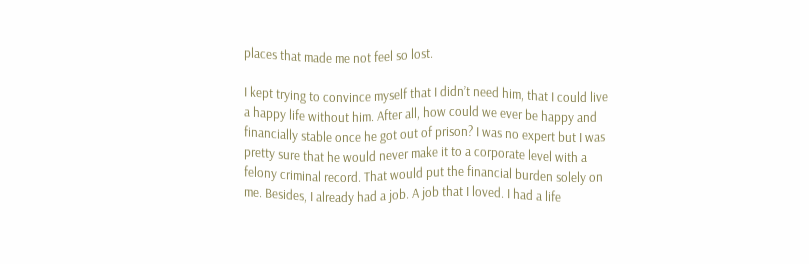places that made me not feel so lost.

I kept trying to convince myself that I didn’t need him, that I could live a happy life without him. After all, how could we ever be happy and financially stable once he got out of prison? I was no expert but I was pretty sure that he would never make it to a corporate level with a felony criminal record. That would put the financial burden solely on me. Besides, I already had a job. A job that I loved. I had a life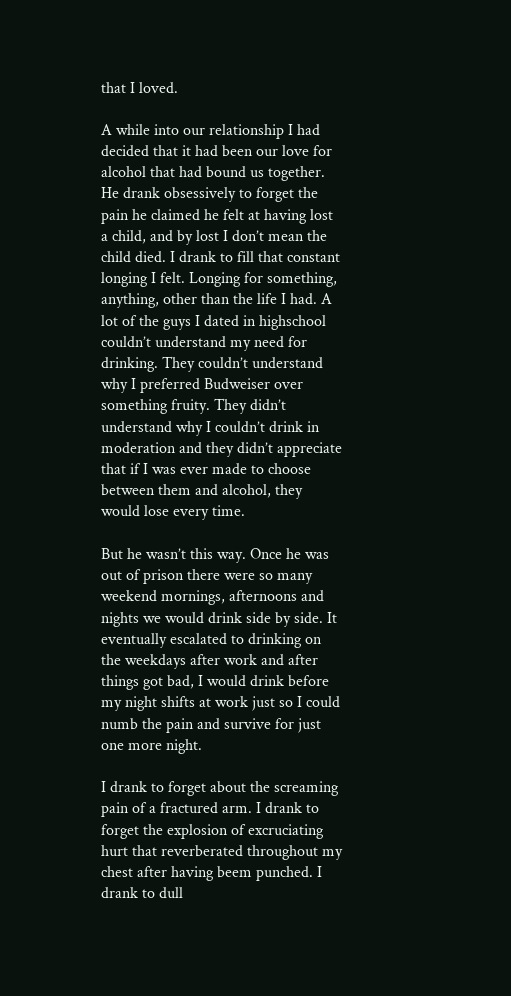that I loved.

A while into our relationship I had decided that it had been our love for alcohol that had bound us together. He drank obsessively to forget the pain he claimed he felt at having lost a child, and by lost I don’t mean the child died. I drank to fill that constant longing I felt. Longing for something, anything, other than the life I had. A lot of the guys I dated in highschool couldn’t understand my need for drinking. They couldn’t understand why I preferred Budweiser over something fruity. They didn’t understand why I couldn’t drink in moderation and they didn’t appreciate that if I was ever made to choose between them and alcohol, they would lose every time.

But he wasn’t this way. Once he was out of prison there were so many weekend mornings, afternoons and nights we would drink side by side. It eventually escalated to drinking on the weekdays after work and after things got bad, I would drink before my night shifts at work just so I could numb the pain and survive for just one more night.

I drank to forget about the screaming pain of a fractured arm. I drank to forget the explosion of excruciating hurt that reverberated throughout my chest after having beem punched. I drank to dull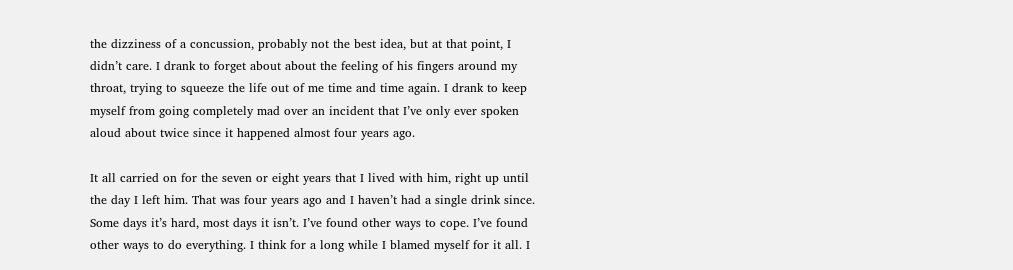the dizziness of a concussion, probably not the best idea, but at that point, I didn’t care. I drank to forget about about the feeling of his fingers around my throat, trying to squeeze the life out of me time and time again. I drank to keep myself from going completely mad over an incident that I’ve only ever spoken aloud about twice since it happened almost four years ago.

It all carried on for the seven or eight years that I lived with him, right up until the day I left him. That was four years ago and I haven’t had a single drink since. Some days it’s hard, most days it isn’t. I’ve found other ways to cope. I’ve found other ways to do everything. I think for a long while I blamed myself for it all. I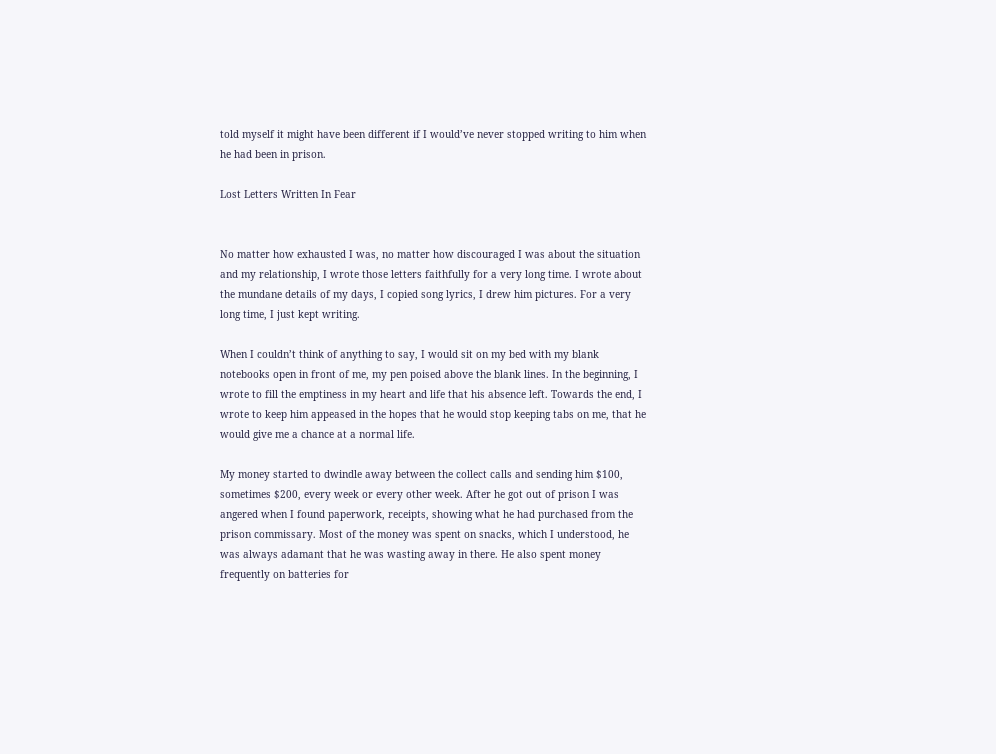told myself it might have been different if I would’ve never stopped writing to him when he had been in prison.

Lost Letters Written In Fear


No matter how exhausted I was, no matter how discouraged I was about the situation and my relationship, I wrote those letters faithfully for a very long time. I wrote about the mundane details of my days, I copied song lyrics, I drew him pictures. For a very long time, I just kept writing.

When I couldn’t think of anything to say, I would sit on my bed with my blank notebooks open in front of me, my pen poised above the blank lines. In the beginning, I wrote to fill the emptiness in my heart and life that his absence left. Towards the end, I wrote to keep him appeased in the hopes that he would stop keeping tabs on me, that he would give me a chance at a normal life.

My money started to dwindle away between the collect calls and sending him $100, sometimes $200, every week or every other week. After he got out of prison I was angered when I found paperwork, receipts, showing what he had purchased from the prison commissary. Most of the money was spent on snacks, which I understood, he was always adamant that he was wasting away in there. He also spent money frequently on batteries for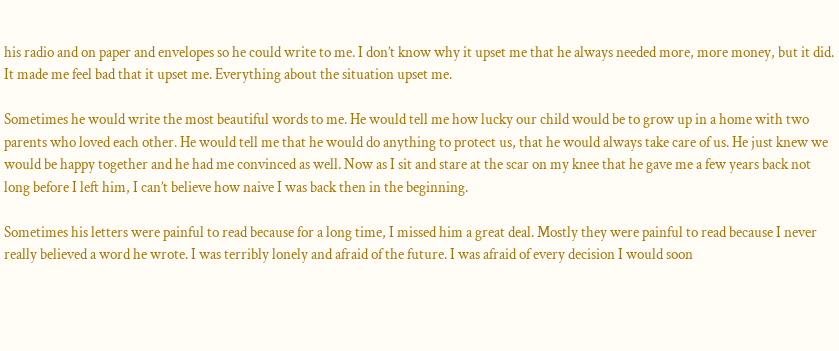his radio and on paper and envelopes so he could write to me. I don’t know why it upset me that he always needed more, more money, but it did. It made me feel bad that it upset me. Everything about the situation upset me.

Sometimes he would write the most beautiful words to me. He would tell me how lucky our child would be to grow up in a home with two parents who loved each other. He would tell me that he would do anything to protect us, that he would always take care of us. He just knew we would be happy together and he had me convinced as well. Now as I sit and stare at the scar on my knee that he gave me a few years back not long before I left him, I can’t believe how naive I was back then in the beginning.

Sometimes his letters were painful to read because for a long time, I missed him a great deal. Mostly they were painful to read because I never really believed a word he wrote. I was terribly lonely and afraid of the future. I was afraid of every decision I would soon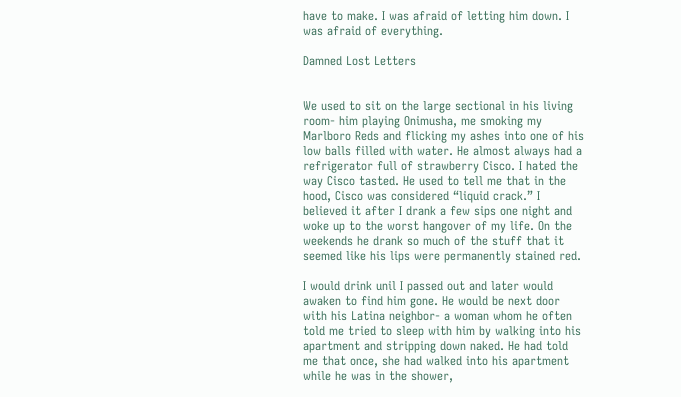have to make. I was afraid of letting him down. I was afraid of everything.

Damned Lost Letters


We used to sit on the large sectional in his living room- him playing Onimusha, me smoking my Marlboro Reds and flicking my ashes into one of his low balls filled with water. He almost always had a refrigerator full of strawberry Cisco. I hated the way Cisco tasted. He used to tell me that in the hood, Cisco was considered “liquid crack.” I believed it after I drank a few sips one night and woke up to the worst hangover of my life. On the weekends he drank so much of the stuff that it seemed like his lips were permanently stained red.

I would drink unil I passed out and later would awaken to find him gone. He would be next door with his Latina neighbor- a woman whom he often told me tried to sleep with him by walking into his apartment and stripping down naked. He had told me that once, she had walked into his apartment while he was in the shower,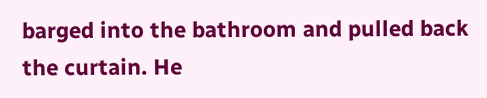barged into the bathroom and pulled back the curtain. He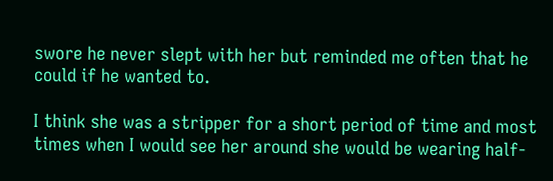swore he never slept with her but reminded me often that he could if he wanted to.

I think she was a stripper for a short period of time and most times when I would see her around she would be wearing half-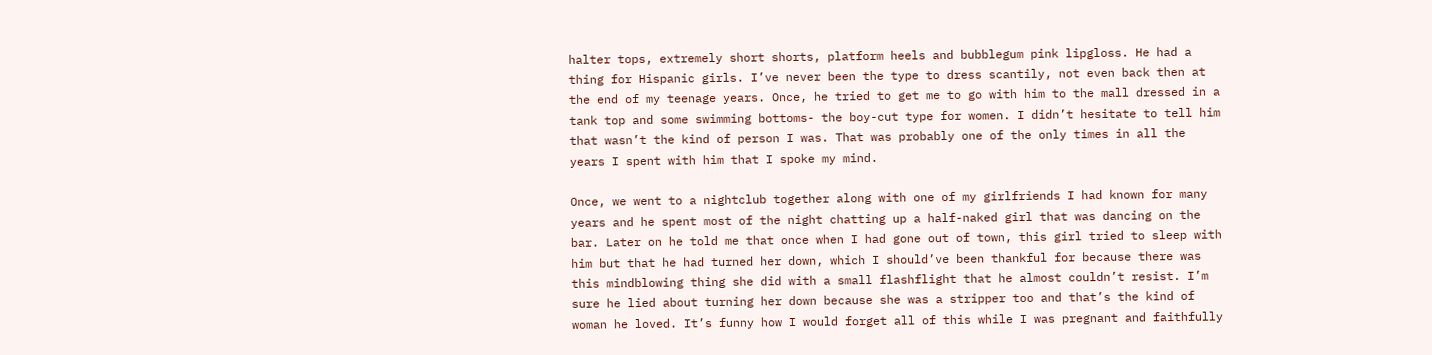halter tops, extremely short shorts, platform heels and bubblegum pink lipgloss. He had a thing for Hispanic girls. I’ve never been the type to dress scantily, not even back then at the end of my teenage years. Once, he tried to get me to go with him to the mall dressed in a tank top and some swimming bottoms- the boy-cut type for women. I didn’t hesitate to tell him that wasn’t the kind of person I was. That was probably one of the only times in all the years I spent with him that I spoke my mind.

Once, we went to a nightclub together along with one of my girlfriends I had known for many years and he spent most of the night chatting up a half-naked girl that was dancing on the bar. Later on he told me that once when I had gone out of town, this girl tried to sleep with him but that he had turned her down, which I should’ve been thankful for because there was this mindblowing thing she did with a small flashflight that he almost couldn’t resist. I’m sure he lied about turning her down because she was a stripper too and that’s the kind of woman he loved. It’s funny how I would forget all of this while I was pregnant and faithfully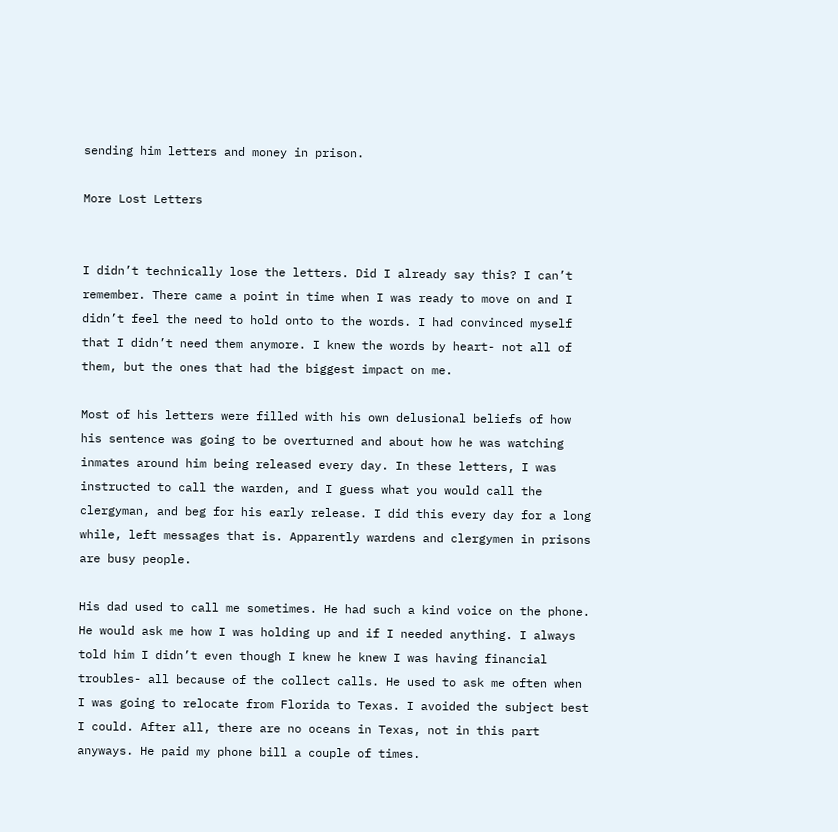sending him letters and money in prison.

More Lost Letters


I didn’t technically lose the letters. Did I already say this? I can’t remember. There came a point in time when I was ready to move on and I didn’t feel the need to hold onto to the words. I had convinced myself that I didn’t need them anymore. I knew the words by heart- not all of them, but the ones that had the biggest impact on me.

Most of his letters were filled with his own delusional beliefs of how his sentence was going to be overturned and about how he was watching inmates around him being released every day. In these letters, I was instructed to call the warden, and I guess what you would call the clergyman, and beg for his early release. I did this every day for a long while, left messages that is. Apparently wardens and clergymen in prisons are busy people.

His dad used to call me sometimes. He had such a kind voice on the phone. He would ask me how I was holding up and if I needed anything. I always told him I didn’t even though I knew he knew I was having financial troubles- all because of the collect calls. He used to ask me often when I was going to relocate from Florida to Texas. I avoided the subject best I could. After all, there are no oceans in Texas, not in this part anyways. He paid my phone bill a couple of times.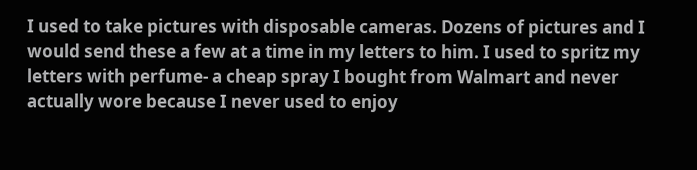I used to take pictures with disposable cameras. Dozens of pictures and I would send these a few at a time in my letters to him. I used to spritz my letters with perfume- a cheap spray I bought from Walmart and never actually wore because I never used to enjoy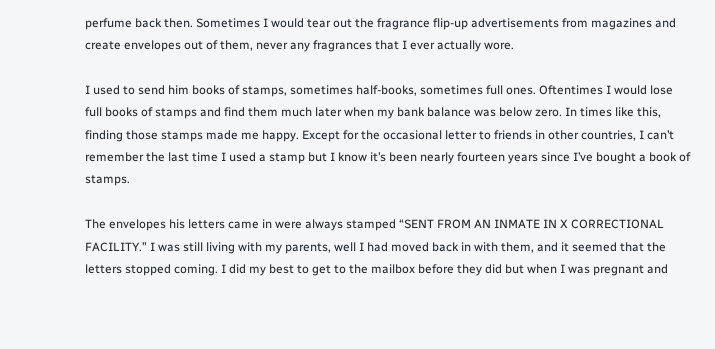perfume back then. Sometimes I would tear out the fragrance flip-up advertisements from magazines and create envelopes out of them, never any fragrances that I ever actually wore.

I used to send him books of stamps, sometimes half-books, sometimes full ones. Oftentimes I would lose full books of stamps and find them much later when my bank balance was below zero. In times like this, finding those stamps made me happy. Except for the occasional letter to friends in other countries, I can’t remember the last time I used a stamp but I know it’s been nearly fourteen years since I’ve bought a book of stamps.

The envelopes his letters came in were always stamped “SENT FROM AN INMATE IN X CORRECTIONAL FACILITY.” I was still living with my parents, well I had moved back in with them, and it seemed that the letters stopped coming. I did my best to get to the mailbox before they did but when I was pregnant and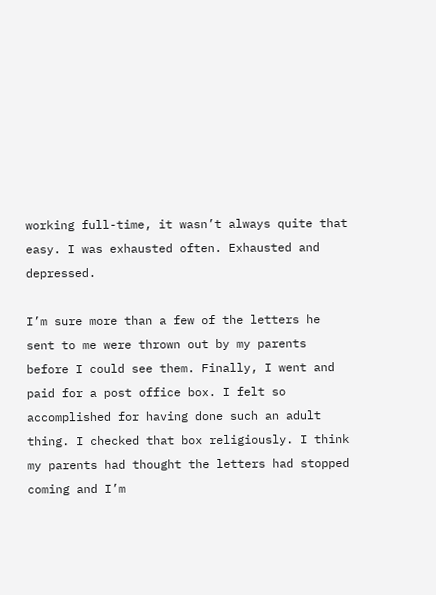working full-time, it wasn’t always quite that easy. I was exhausted often. Exhausted and depressed.

I’m sure more than a few of the letters he sent to me were thrown out by my parents before I could see them. Finally, I went and paid for a post office box. I felt so accomplished for having done such an adult thing. I checked that box religiously. I think my parents had thought the letters had stopped coming and I’m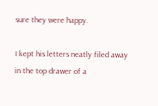sure they were happy.

I kept his letters neatly filed away in the top drawer of a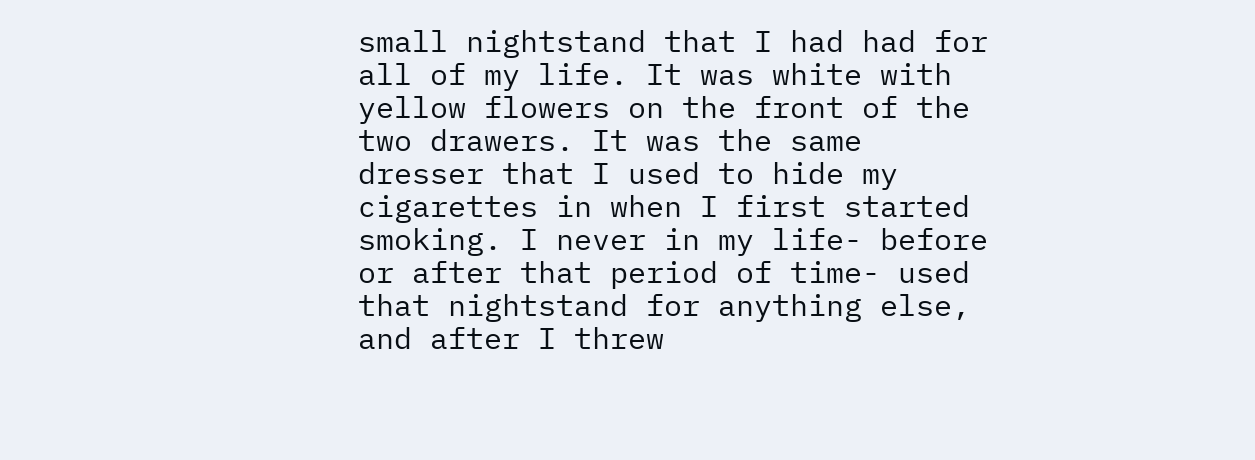small nightstand that I had had for all of my life. It was white with yellow flowers on the front of the two drawers. It was the same dresser that I used to hide my cigarettes in when I first started smoking. I never in my life- before or after that period of time- used that nightstand for anything else, and after I threw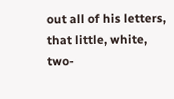out all of his letters, that little, white, two-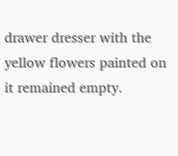drawer dresser with the yellow flowers painted on it remained empty.